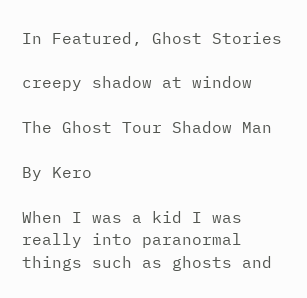In Featured, Ghost Stories

creepy shadow at window

The Ghost Tour Shadow Man

By Kero

When I was a kid I was really into paranormal things such as ghosts and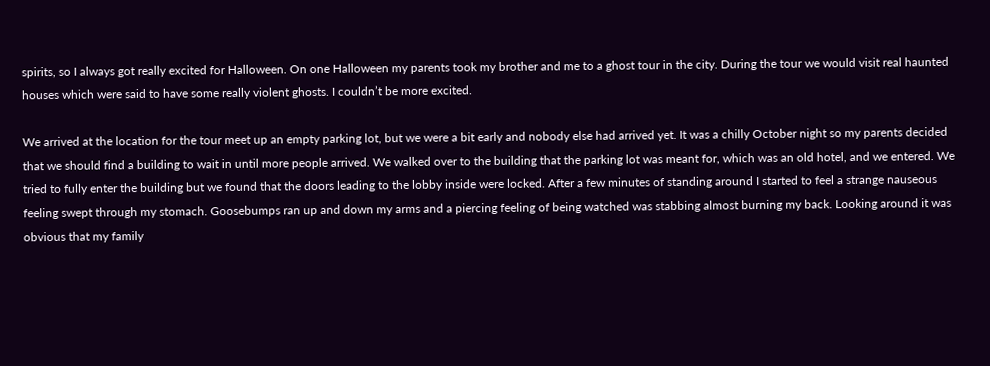spirits, so I always got really excited for Halloween. On one Halloween my parents took my brother and me to a ghost tour in the city. During the tour we would visit real haunted houses which were said to have some really violent ghosts. I couldn’t be more excited.

We arrived at the location for the tour meet up an empty parking lot, but we were a bit early and nobody else had arrived yet. It was a chilly October night so my parents decided that we should find a building to wait in until more people arrived. We walked over to the building that the parking lot was meant for, which was an old hotel, and we entered. We tried to fully enter the building but we found that the doors leading to the lobby inside were locked. After a few minutes of standing around I started to feel a strange nauseous feeling swept through my stomach. Goosebumps ran up and down my arms and a piercing feeling of being watched was stabbing almost burning my back. Looking around it was obvious that my family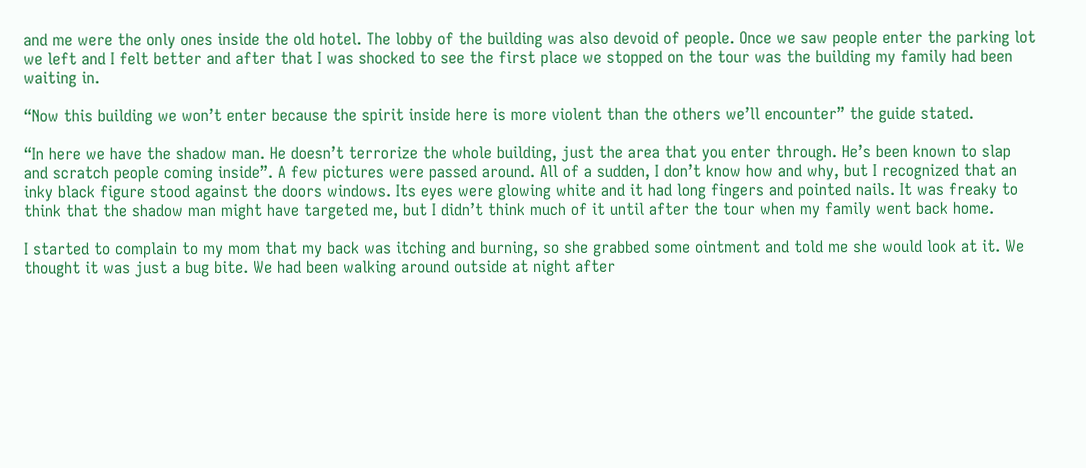and me were the only ones inside the old hotel. The lobby of the building was also devoid of people. Once we saw people enter the parking lot we left and I felt better and after that I was shocked to see the first place we stopped on the tour was the building my family had been waiting in.

“Now this building we won’t enter because the spirit inside here is more violent than the others we’ll encounter” the guide stated.

“In here we have the shadow man. He doesn’t terrorize the whole building, just the area that you enter through. He’s been known to slap and scratch people coming inside”. A few pictures were passed around. All of a sudden, I don’t know how and why, but I recognized that an inky black figure stood against the doors windows. Its eyes were glowing white and it had long fingers and pointed nails. It was freaky to think that the shadow man might have targeted me, but I didn’t think much of it until after the tour when my family went back home.

I started to complain to my mom that my back was itching and burning, so she grabbed some ointment and told me she would look at it. We thought it was just a bug bite. We had been walking around outside at night after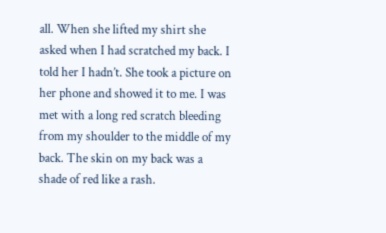all. When she lifted my shirt she asked when I had scratched my back. I told her I hadn’t. She took a picture on her phone and showed it to me. I was met with a long red scratch bleeding from my shoulder to the middle of my back. The skin on my back was a shade of red like a rash.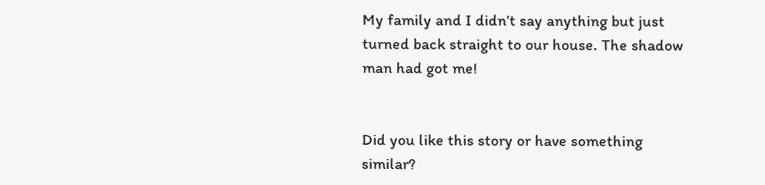My family and I didn’t say anything but just turned back straight to our house. The shadow man had got me!


Did you like this story or have something similar?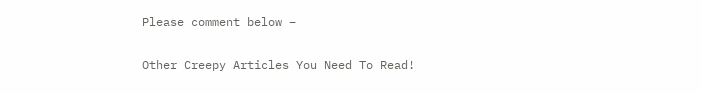Please comment below –

Other Creepy Articles You Need To Read!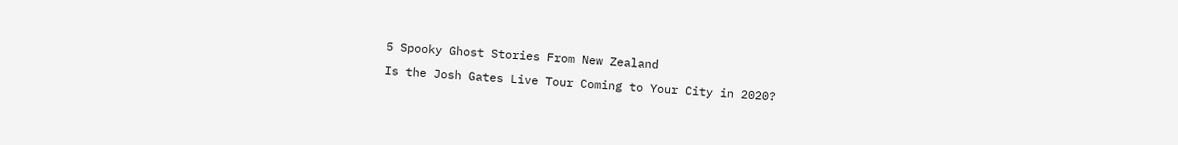5 Spooky Ghost Stories From New Zealand
Is the Josh Gates Live Tour Coming to Your City in 2020?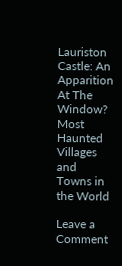Lauriston Castle: An Apparition At The Window?
Most Haunted Villages and Towns in the World

Leave a Comment